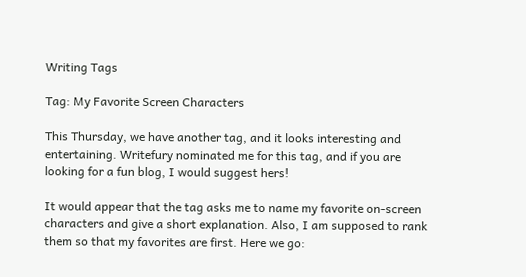Writing Tags

Tag: My Favorite Screen Characters

This Thursday, we have another tag, and it looks interesting and entertaining. Writefury nominated me for this tag, and if you are looking for a fun blog, I would suggest hers!

It would appear that the tag asks me to name my favorite on-screen characters and give a short explanation. Also, I am supposed to rank them so that my favorites are first. Here we go: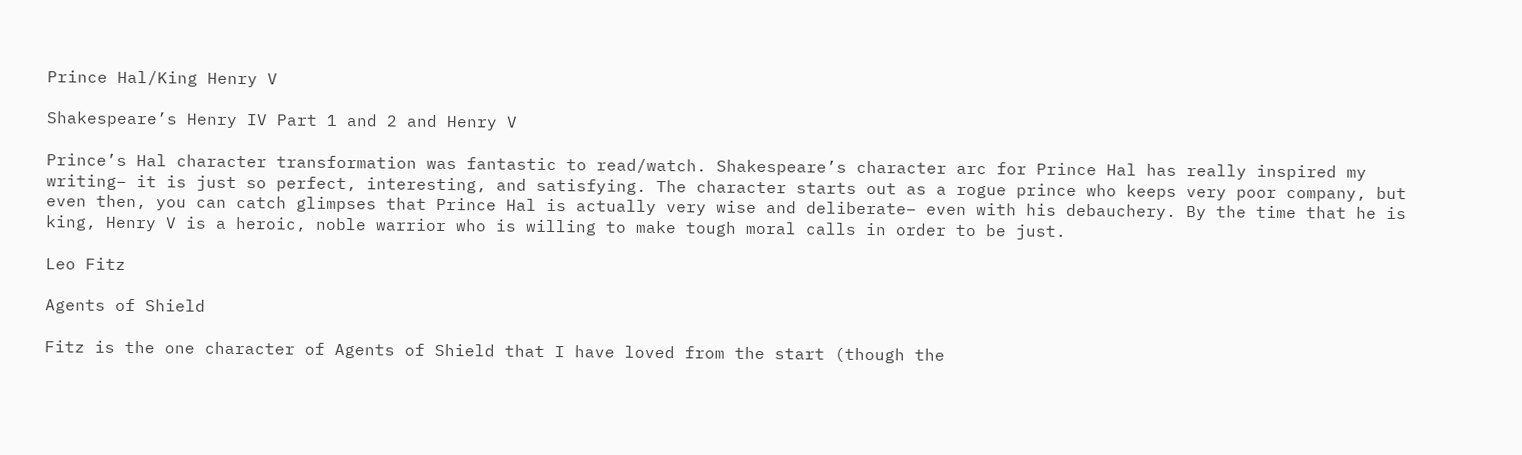Prince Hal/King Henry V

Shakespeare’s Henry IV Part 1 and 2 and Henry V

Prince’s Hal character transformation was fantastic to read/watch. Shakespeare’s character arc for Prince Hal has really inspired my writing– it is just so perfect, interesting, and satisfying. The character starts out as a rogue prince who keeps very poor company, but even then, you can catch glimpses that Prince Hal is actually very wise and deliberate– even with his debauchery. By the time that he is king, Henry V is a heroic, noble warrior who is willing to make tough moral calls in order to be just.

Leo Fitz

Agents of Shield

Fitz is the one character of Agents of Shield that I have loved from the start (though the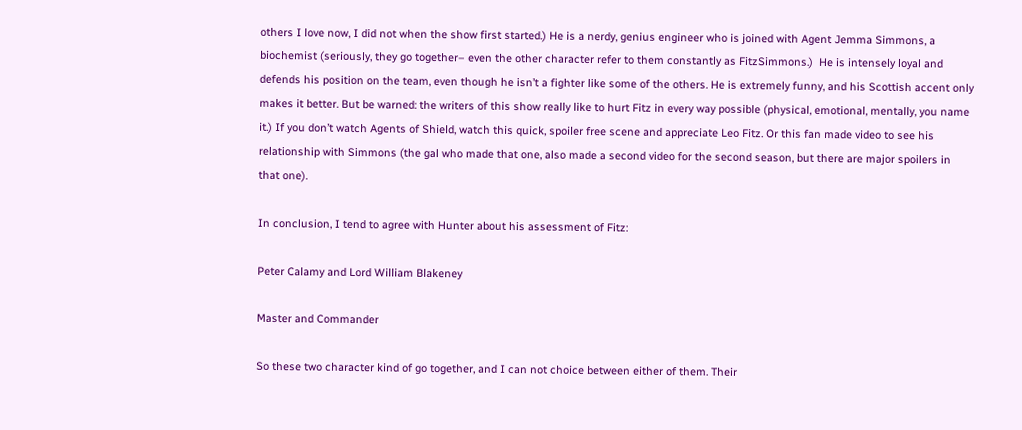others I love now, I did not when the show first started.) He is a nerdy, genius engineer who is joined with Agent Jemma Simmons, a biochemist (seriously, they go together– even the other character refer to them constantly as FitzSimmons.)  He is intensely loyal and defends his position on the team, even though he isn’t a fighter like some of the others. He is extremely funny, and his Scottish accent only makes it better. But be warned: the writers of this show really like to hurt Fitz in every way possible (physical, emotional, mentally, you name it.) If you don’t watch Agents of Shield, watch this quick, spoiler free scene and appreciate Leo Fitz. Or this fan made video to see his relationship with Simmons (the gal who made that one, also made a second video for the second season, but there are major spoilers in that one).

In conclusion, I tend to agree with Hunter about his assessment of Fitz:

Peter Calamy and Lord William Blakeney

Master and Commander

So these two character kind of go together, and I can not choice between either of them. Their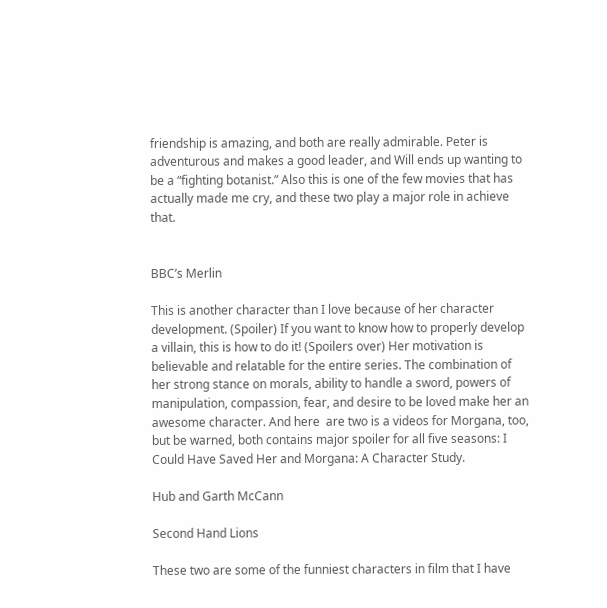friendship is amazing, and both are really admirable. Peter is adventurous and makes a good leader, and Will ends up wanting to be a “fighting botanist.” Also this is one of the few movies that has actually made me cry, and these two play a major role in achieve that.


BBC’s Merlin

This is another character than I love because of her character development. (Spoiler) If you want to know how to properly develop a villain, this is how to do it! (Spoilers over) Her motivation is believable and relatable for the entire series. The combination of her strong stance on morals, ability to handle a sword, powers of manipulation, compassion, fear, and desire to be loved make her an awesome character. And here  are two is a videos for Morgana, too, but be warned, both contains major spoiler for all five seasons: I Could Have Saved Her and Morgana: A Character Study.

Hub and Garth McCann

Second Hand Lions

These two are some of the funniest characters in film that I have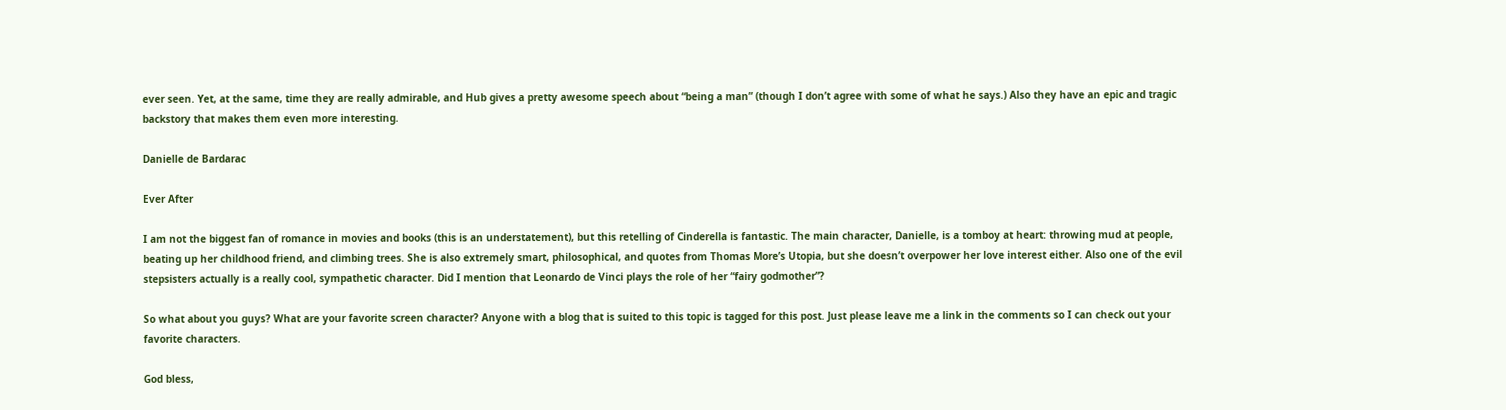ever seen. Yet, at the same, time they are really admirable, and Hub gives a pretty awesome speech about “being a man” (though I don’t agree with some of what he says.) Also they have an epic and tragic backstory that makes them even more interesting.

Danielle de Bardarac

Ever After

I am not the biggest fan of romance in movies and books (this is an understatement), but this retelling of Cinderella is fantastic. The main character, Danielle, is a tomboy at heart: throwing mud at people, beating up her childhood friend, and climbing trees. She is also extremely smart, philosophical, and quotes from Thomas More’s Utopia, but she doesn’t overpower her love interest either. Also one of the evil stepsisters actually is a really cool, sympathetic character. Did I mention that Leonardo de Vinci plays the role of her “fairy godmother”?

So what about you guys? What are your favorite screen character? Anyone with a blog that is suited to this topic is tagged for this post. Just please leave me a link in the comments so I can check out your favorite characters.

God bless,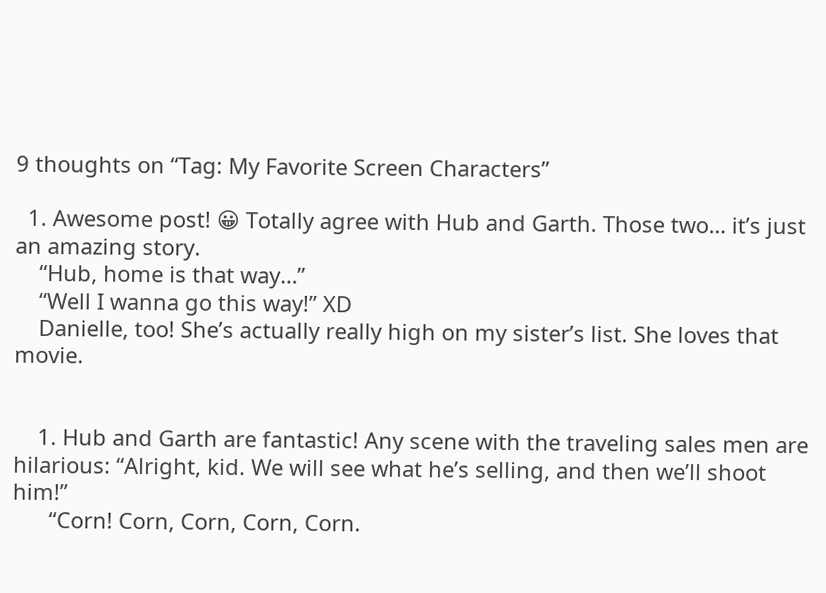9 thoughts on “Tag: My Favorite Screen Characters”

  1. Awesome post! 😀 Totally agree with Hub and Garth. Those two… it’s just an amazing story.
    “Hub, home is that way…”
    “Well I wanna go this way!” XD
    Danielle, too! She’s actually really high on my sister’s list. She loves that movie.


    1. Hub and Garth are fantastic! Any scene with the traveling sales men are hilarious: “Alright, kid. We will see what he’s selling, and then we’ll shoot him!”
      “Corn! Corn, Corn, Corn, Corn.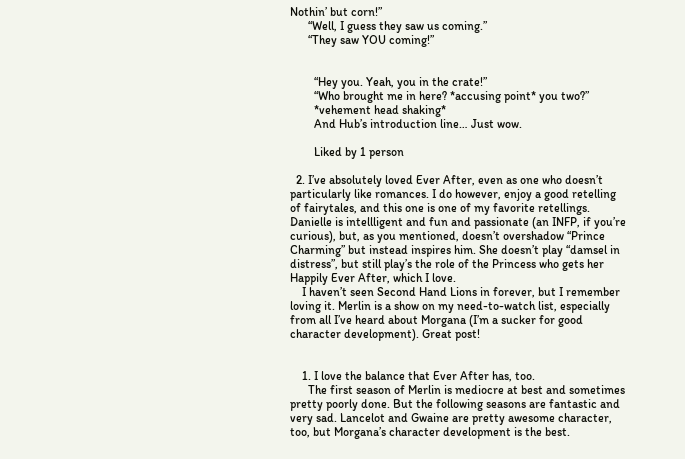Nothin’ but corn!”
      “Well, I guess they saw us coming.”
      “They saw YOU coming!”


        “Hey you. Yeah, you in the crate!”
        “Who brought me in here? *accusing point* you two?”
        *vehement head shaking*
        And Hub’s introduction line… Just wow.

        Liked by 1 person

  2. I’ve absolutely loved Ever After, even as one who doesn’t particularly like romances. I do however, enjoy a good retelling of fairytales, and this one is one of my favorite retellings. Danielle is intellligent and fun and passionate (an INFP, if you’re curious), but, as you mentioned, doesn’t overshadow “Prince Charming” but instead inspires him. She doesn’t play “damsel in distress”, but still play’s the role of the Princess who gets her Happily Ever After, which I love.
    I haven’t seen Second Hand Lions in forever, but I remember loving it. Merlin is a show on my need-to-watch list, especially from all I’ve heard about Morgana (I’m a sucker for good character development). Great post!


    1. I love the balance that Ever After has, too.
      The first season of Merlin is mediocre at best and sometimes pretty poorly done. But the following seasons are fantastic and very sad. Lancelot and Gwaine are pretty awesome character, too, but Morgana’s character development is the best.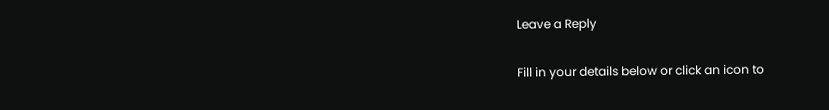Leave a Reply

Fill in your details below or click an icon to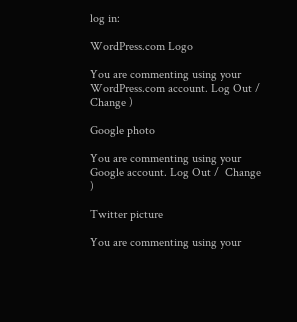log in:

WordPress.com Logo

You are commenting using your WordPress.com account. Log Out /  Change )

Google photo

You are commenting using your Google account. Log Out /  Change )

Twitter picture

You are commenting using your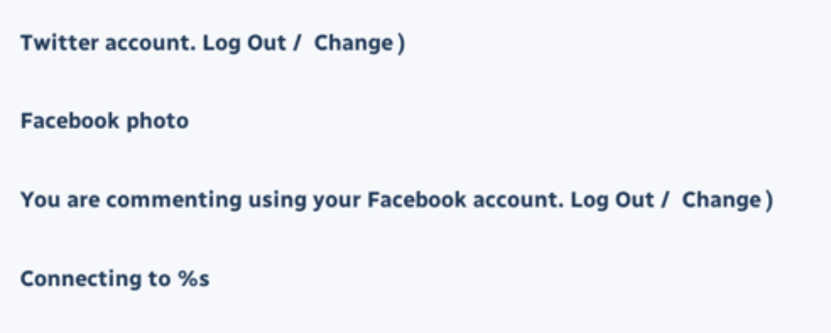Twitter account. Log Out /  Change )

Facebook photo

You are commenting using your Facebook account. Log Out /  Change )

Connecting to %s